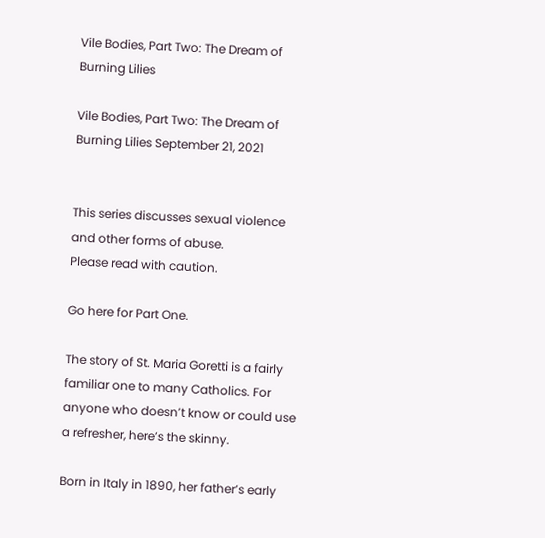Vile Bodies, Part Two: The Dream of Burning Lilies

Vile Bodies, Part Two: The Dream of Burning Lilies September 21, 2021


This series discusses sexual violence
and other forms of abuse.
Please read with caution.

Go here for Part One.

The story of St. Maria Goretti is a fairly familiar one to many Catholics. For anyone who doesn’t know or could use a refresher, here’s the skinny.

Born in Italy in 1890, her father’s early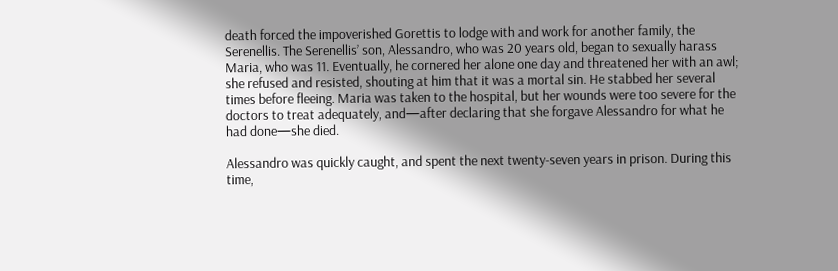death forced the impoverished Gorettis to lodge with and work for another family, the Serenellis. The Serenellis’ son, Alessandro, who was 20 years old, began to sexually harass Maria, who was 11. Eventually, he cornered her alone one day and threatened her with an awl; she refused and resisted, shouting at him that it was a mortal sin. He stabbed her several times before fleeing. Maria was taken to the hospital, but her wounds were too severe for the doctors to treat adequately, and—after declaring that she forgave Alessandro for what he had done—she died.

Alessandro was quickly caught, and spent the next twenty-seven years in prison. During this time,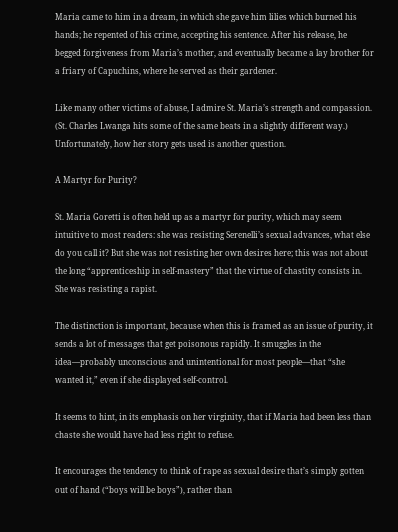Maria came to him in a dream, in which she gave him lilies which burned his hands; he repented of his crime, accepting his sentence. After his release, he begged forgiveness from Maria’s mother, and eventually became a lay brother for a friary of Capuchins, where he served as their gardener.

Like many other victims of abuse, I admire St. Maria’s strength and compassion. (St. Charles Lwanga hits some of the same beats in a slightly different way.) Unfortunately, how her story gets used is another question.

A Martyr for Purity?

St. Maria Goretti is often held up as a martyr for purity, which may seem intuitive to most readers: she was resisting Serenelli’s sexual advances, what else do you call it? But she was not resisting her own desires here; this was not about the long “apprenticeship in self-mastery” that the virtue of chastity consists in. She was resisting a rapist.

The distinction is important, because when this is framed as an issue of purity, it sends a lot of messages that get poisonous rapidly. It smuggles in the idea—probably unconscious and unintentional for most people—that “she wanted it,” even if she displayed self-control.

It seems to hint, in its emphasis on her virginity, that if Maria had been less than chaste she would have had less right to refuse.

It encourages the tendency to think of rape as sexual desire that’s simply gotten out of hand (“boys will be boys”), rather than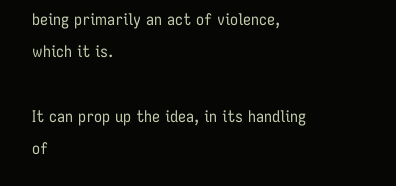being primarily an act of violence, which it is.

It can prop up the idea, in its handling of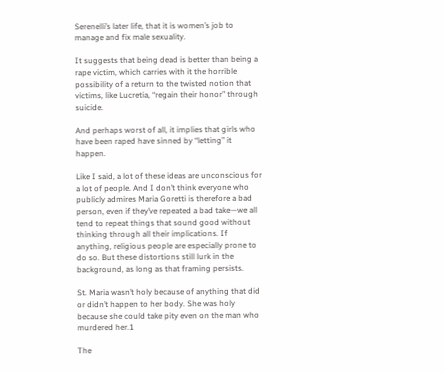Serenelli’s later life, that it is women’s job to manage and fix male sexuality.

It suggests that being dead is better than being a rape victim, which carries with it the horrible possibility of a return to the twisted notion that victims, like Lucretia, “regain their honor” through suicide.

And perhaps worst of all, it implies that girls who have been raped have sinned by “letting” it happen.

Like I said, a lot of these ideas are unconscious for a lot of people. And I don’t think everyone who publicly admires Maria Goretti is therefore a bad person, even if they’ve repeated a bad take—we all tend to repeat things that sound good without thinking through all their implications. If anything, religious people are especially prone to do so. But these distortions still lurk in the background, as long as that framing persists.

St. Maria wasn’t holy because of anything that did or didn’t happen to her body. She was holy because she could take pity even on the man who murdered her.1

The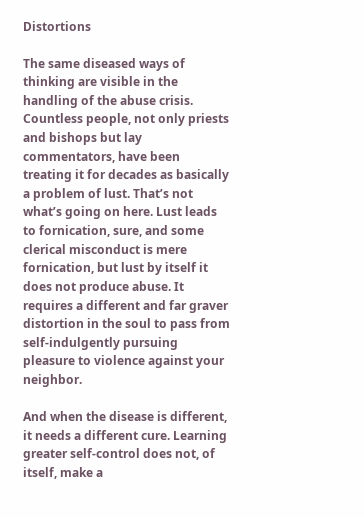Distortions

The same diseased ways of thinking are visible in the handling of the abuse crisis. Countless people, not only priests and bishops but lay commentators, have been treating it for decades as basically a problem of lust. That’s not what’s going on here. Lust leads to fornication, sure, and some clerical misconduct is mere fornication, but lust by itself it does not produce abuse. It requires a different and far graver distortion in the soul to pass from self-indulgently pursuing pleasure to violence against your neighbor.

And when the disease is different, it needs a different cure. Learning greater self-control does not, of itself, make a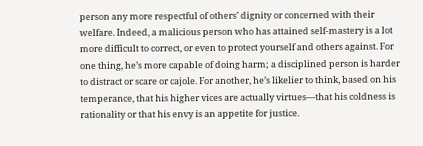person any more respectful of others’ dignity or concerned with their welfare. Indeed, a malicious person who has attained self-mastery is a lot more difficult to correct, or even to protect yourself and others against. For one thing, he’s more capable of doing harm; a disciplined person is harder to distract or scare or cajole. For another, he’s likelier to think, based on his temperance, that his higher vices are actually virtues—that his coldness is rationality or that his envy is an appetite for justice.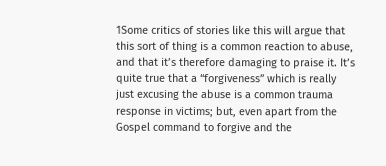1Some critics of stories like this will argue that this sort of thing is a common reaction to abuse, and that it’s therefore damaging to praise it. It’s quite true that a “forgiveness” which is really just excusing the abuse is a common trauma response in victims; but, even apart from the Gospel command to forgive and the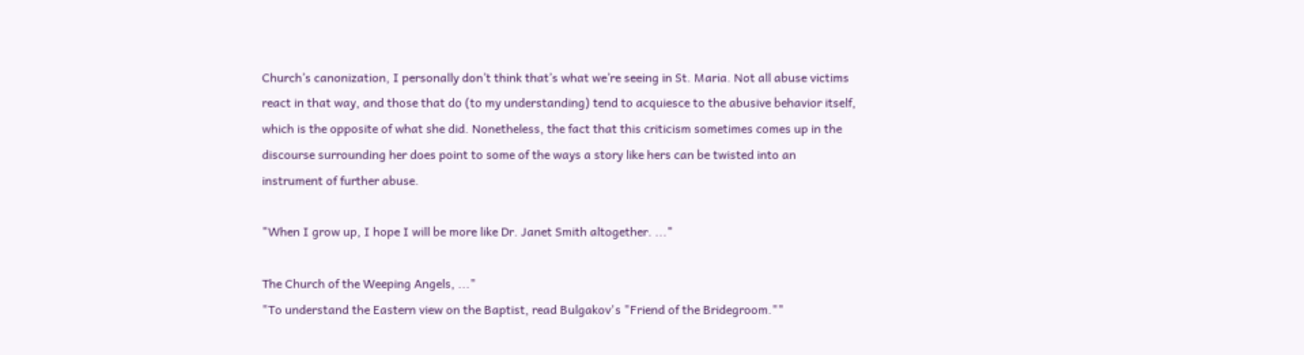Church’s canonization, I personally don’t think that’s what we’re seeing in St. Maria. Not all abuse victims react in that way, and those that do (to my understanding) tend to acquiesce to the abusive behavior itself, which is the opposite of what she did. Nonetheless, the fact that this criticism sometimes comes up in the discourse surrounding her does point to some of the ways a story like hers can be twisted into an instrument of further abuse.

"When I grow up, I hope I will be more like Dr. Janet Smith altogether. ..."

The Church of the Weeping Angels, ..."
"To understand the Eastern view on the Baptist, read Bulgakov's "Friend of the Bridegroom.""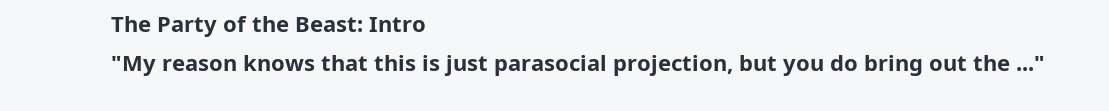The Party of the Beast: Intro
"My reason knows that this is just parasocial projection, but you do bring out the ..."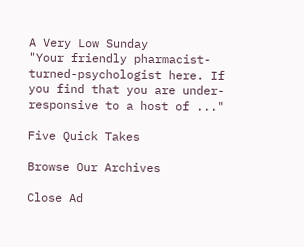A Very Low Sunday
"Your friendly pharmacist-turned-psychologist here. If you find that you are under-responsive to a host of ..."

Five Quick Takes

Browse Our Archives

Close Ad